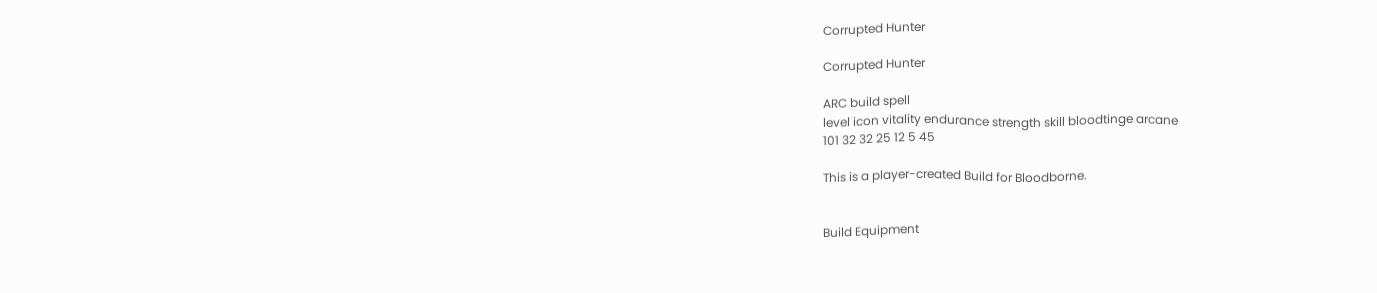Corrupted Hunter

Corrupted Hunter

ARC build spell
level icon vitality endurance strength skill bloodtinge arcane
101 32 32 25 12 5 45

This is a player-created Build for Bloodborne.


Build Equipment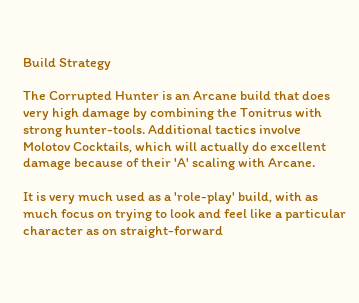Build Strategy

The Corrupted Hunter is an Arcane build that does very high damage by combining the Tonitrus with strong hunter-tools. Additional tactics involve Molotov Cocktails, which will actually do excellent damage because of their 'A' scaling with Arcane.

It is very much used as a 'role-play' build, with as much focus on trying to look and feel like a particular character as on straight-forward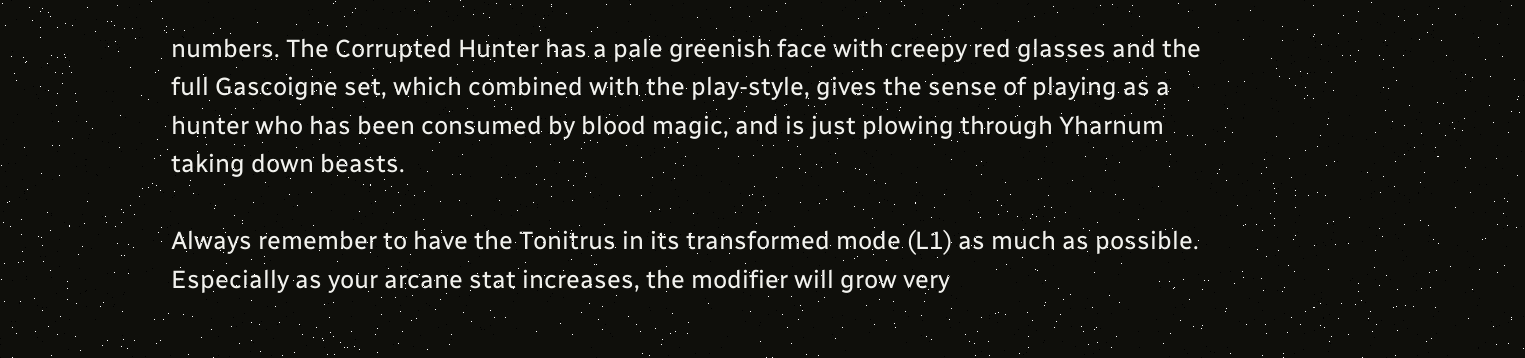numbers. The Corrupted Hunter has a pale greenish face with creepy red glasses and the full Gascoigne set, which combined with the play-style, gives the sense of playing as a hunter who has been consumed by blood magic, and is just plowing through Yharnum taking down beasts.

Always remember to have the Tonitrus in its transformed mode (L1) as much as possible. Especially as your arcane stat increases, the modifier will grow very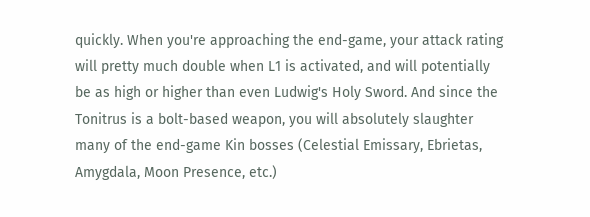quickly. When you're approaching the end-game, your attack rating will pretty much double when L1 is activated, and will potentially be as high or higher than even Ludwig's Holy Sword. And since the Tonitrus is a bolt-based weapon, you will absolutely slaughter many of the end-game Kin bosses (Celestial Emissary, Ebrietas, Amygdala, Moon Presence, etc.)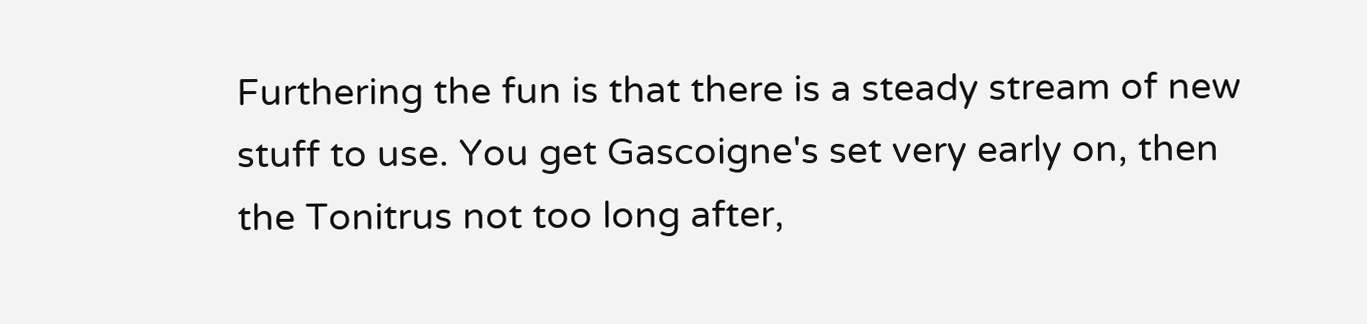Furthering the fun is that there is a steady stream of new stuff to use. You get Gascoigne's set very early on, then the Tonitrus not too long after,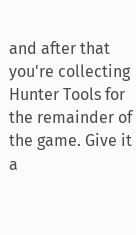and after that you're collecting Hunter Tools for the remainder of the game. Give it a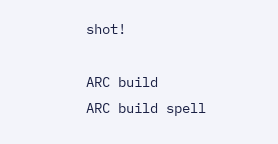shot!

ARC build
ARC build spell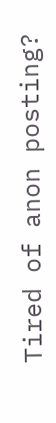Tired of anon posting?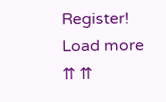Register!
Load more
⇈ ⇈